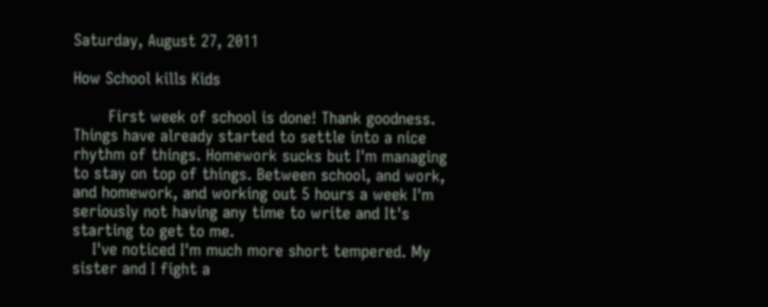Saturday, August 27, 2011

How School kills Kids

       First week of school is done! Thank goodness. Things have already started to settle into a nice rhythm of things. Homework sucks but I'm managing to stay on top of things. Between school, and work, and homework, and working out 5 hours a week I'm seriously not having any time to write and It's starting to get to me.
    I've noticed I'm much more short tempered. My sister and I fight a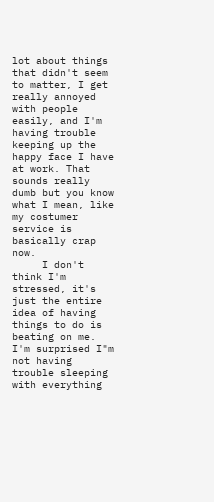lot about things that didn't seem to matter, I get really annoyed with people easily, and I'm having trouble keeping up the happy face I have at work. That sounds really dumb but you know what I mean, like my costumer service is basically crap now.
     I don't think I'm stressed, it's just the entire idea of having things to do is beating on me. I'm surprised I"m not having trouble sleeping with everything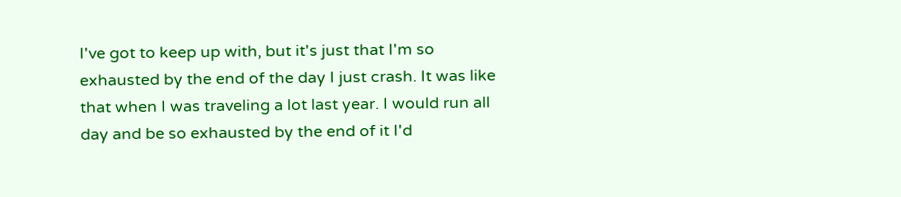I've got to keep up with, but it's just that I'm so exhausted by the end of the day I just crash. It was like that when I was traveling a lot last year. I would run all day and be so exhausted by the end of it I'd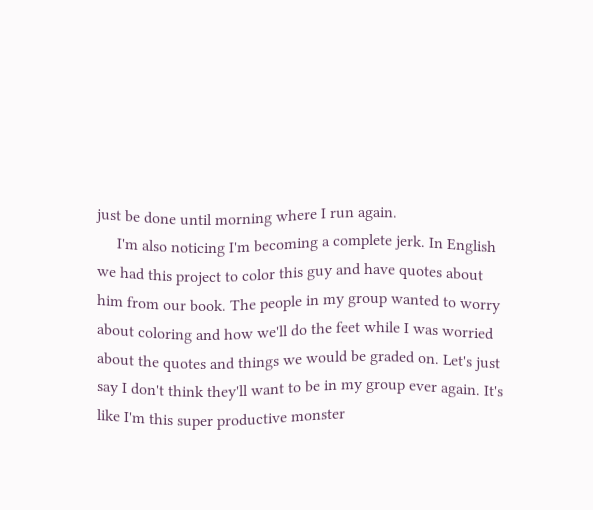just be done until morning where I run again.
     I'm also noticing I'm becoming a complete jerk. In English we had this project to color this guy and have quotes about him from our book. The people in my group wanted to worry about coloring and how we'll do the feet while I was worried about the quotes and things we would be graded on. Let's just say I don't think they'll want to be in my group ever again. It's like I'm this super productive monster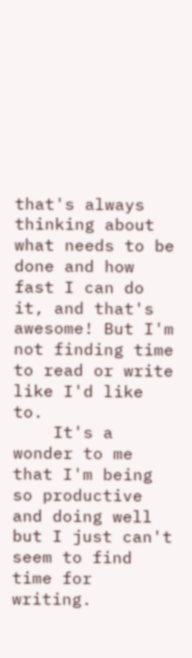that's always thinking about what needs to be done and how fast I can do it, and that's awesome! But I'm not finding time to read or write like I'd like to.
    It's a wonder to me that I'm being so productive and doing well but I just can't seem to find time for writing.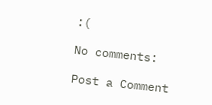:(

No comments:

Post a Comment